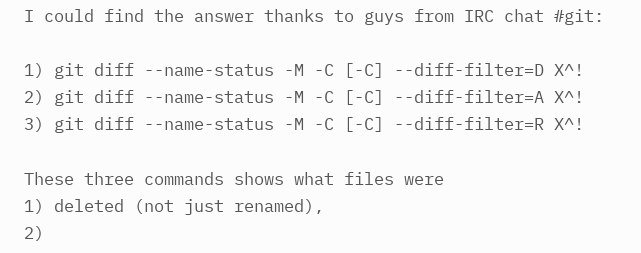I could find the answer thanks to guys from IRC chat #git:

1) git diff --name-status -M -C [-C] --diff-filter=D X^!
2) git diff --name-status -M -C [-C] --diff-filter=A X^!
3) git diff --name-status -M -C [-C] --diff-filter=R X^!

These three commands shows what files were
1) deleted (not just renamed),
2)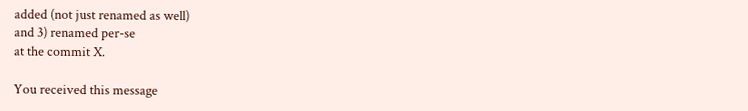added (not just renamed as well)
and 3) renamed per-se
at the commit X.

You received this message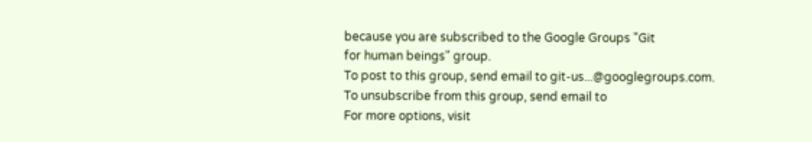because you are subscribed to the Google Groups "Git
for human beings" group.
To post to this group, send email to git-us...@googlegroups.com.
To unsubscribe from this group, send email to
For more options, visit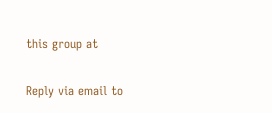this group at

Reply via email to